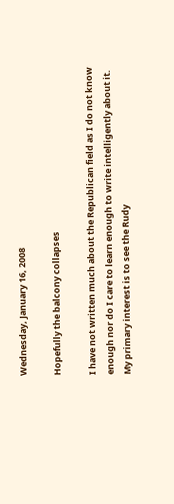Wednesday, January 16, 2008

Hopefully the balcony collapses

I have not written much about the Republican field as I do not know enough nor do I care to learn enough to write intelligently about it. My primary interest is to see the Rudy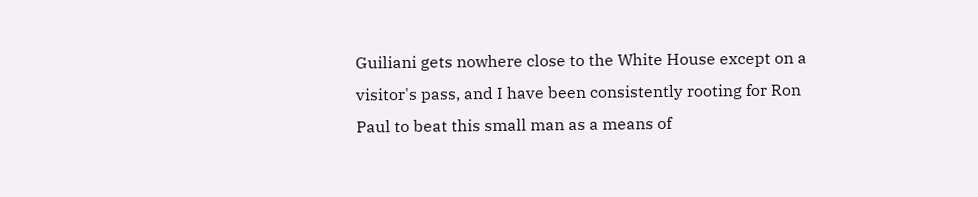Guiliani gets nowhere close to the White House except on a visitor's pass, and I have been consistently rooting for Ron Paul to beat this small man as a means of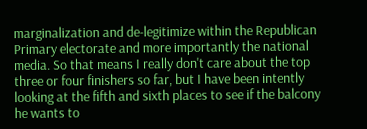marginalization and de-legitimize within the Republican Primary electorate and more importantly the national media. So that means I really don't care about the top three or four finishers so far, but I have been intently looking at the fifth and sixth places to see if the balcony he wants to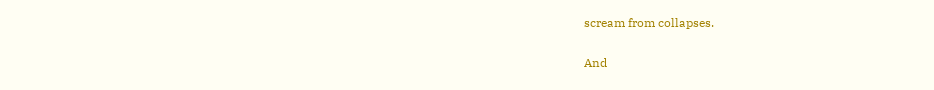scream from collapses.

And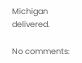Michigan delivered.

No comments: